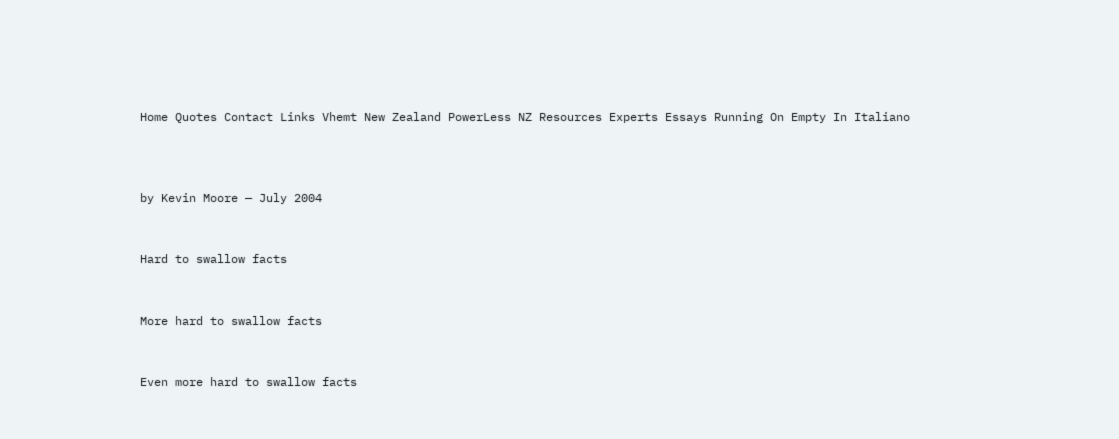Home Quotes Contact Links Vhemt New Zealand PowerLess NZ Resources Experts Essays Running On Empty In Italiano



by Kevin Moore — July 2004


Hard to swallow facts


More hard to swallow facts


Even more hard to swallow facts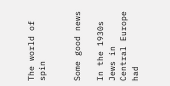The world of spin


Some good news

In the 1930s Jews in Central Europe had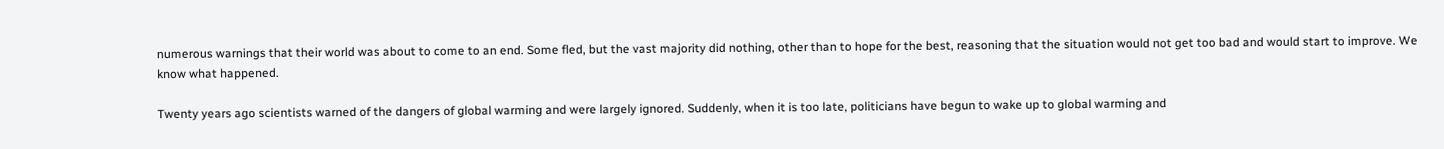numerous warnings that their world was about to come to an end. Some fled, but the vast majority did nothing, other than to hope for the best, reasoning that the situation would not get too bad and would start to improve. We know what happened.

Twenty years ago scientists warned of the dangers of global warming and were largely ignored. Suddenly, when it is too late, politicians have begun to wake up to global warming and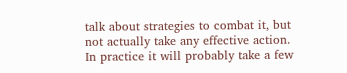talk about strategies to combat it, but not actually take any effective action. In practice it will probably take a few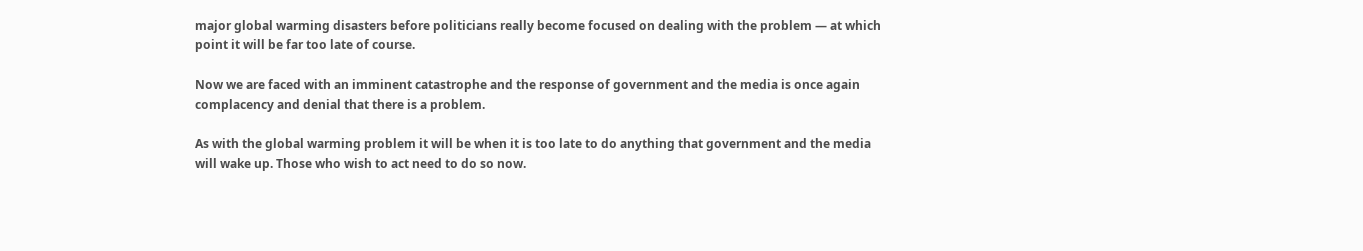major global warming disasters before politicians really become focused on dealing with the problem — at which point it will be far too late of course.

Now we are faced with an imminent catastrophe and the response of government and the media is once again complacency and denial that there is a problem.

As with the global warming problem it will be when it is too late to do anything that government and the media will wake up. Those who wish to act need to do so now.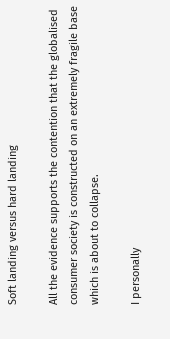Soft landing versus hard landing

All the evidence supports the contention that the globalised consumer society is constructed on an extremely fragile base which is about to collapse.

I personally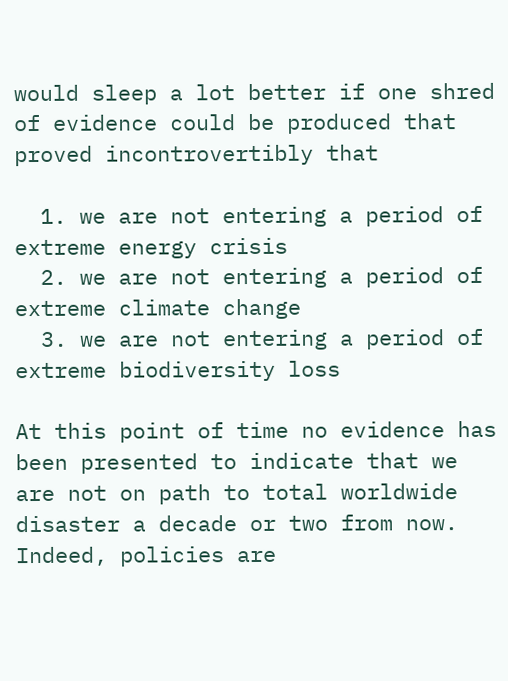would sleep a lot better if one shred of evidence could be produced that proved incontrovertibly that

  1. we are not entering a period of extreme energy crisis
  2. we are not entering a period of extreme climate change
  3. we are not entering a period of extreme biodiversity loss

At this point of time no evidence has been presented to indicate that we are not on path to total worldwide disaster a decade or two from now. Indeed, policies are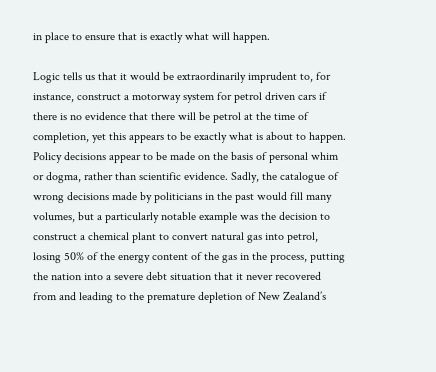in place to ensure that is exactly what will happen.

Logic tells us that it would be extraordinarily imprudent to, for instance, construct a motorway system for petrol driven cars if there is no evidence that there will be petrol at the time of completion, yet this appears to be exactly what is about to happen. Policy decisions appear to be made on the basis of personal whim or dogma, rather than scientific evidence. Sadly, the catalogue of wrong decisions made by politicians in the past would fill many volumes, but a particularly notable example was the decision to construct a chemical plant to convert natural gas into petrol, losing 50% of the energy content of the gas in the process, putting the nation into a severe debt situation that it never recovered from and leading to the premature depletion of New Zealand’s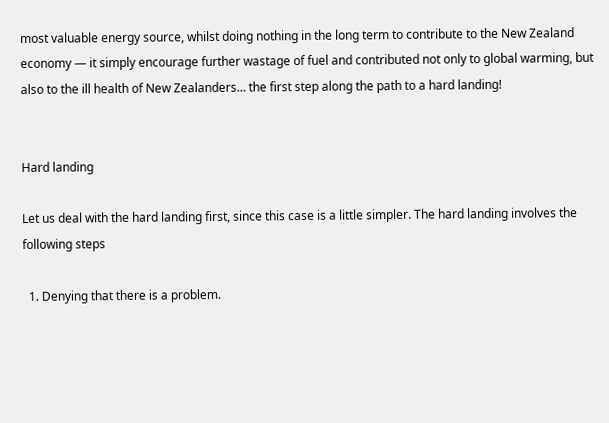most valuable energy source, whilst doing nothing in the long term to contribute to the New Zealand economy — it simply encourage further wastage of fuel and contributed not only to global warming, but also to the ill health of New Zealanders… the first step along the path to a hard landing!


Hard landing

Let us deal with the hard landing first, since this case is a little simpler. The hard landing involves the following steps

  1. Denying that there is a problem.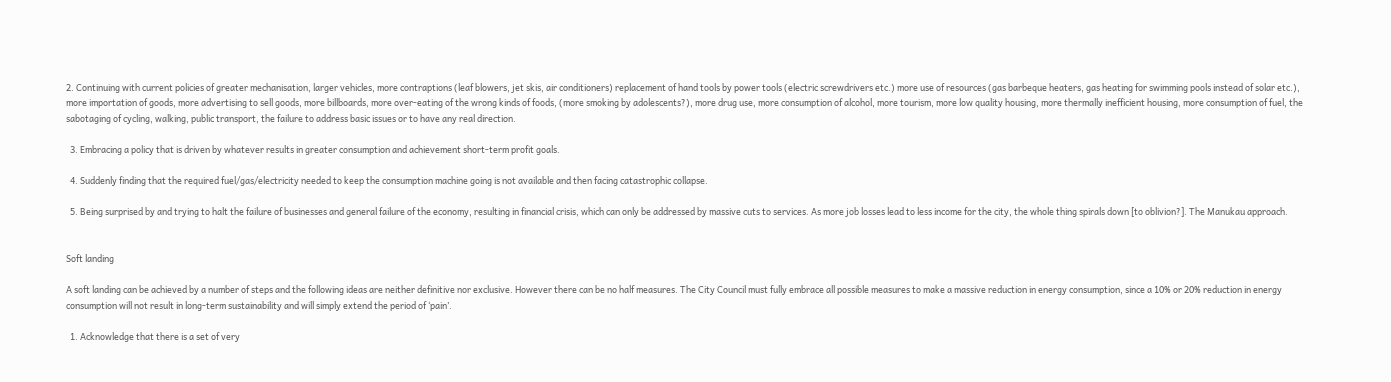2. Continuing with current policies of greater mechanisation, larger vehicles, more contraptions (leaf blowers, jet skis, air conditioners) replacement of hand tools by power tools (electric screwdrivers etc.) more use of resources (gas barbeque heaters, gas heating for swimming pools instead of solar etc.), more importation of goods, more advertising to sell goods, more billboards, more over-eating of the wrong kinds of foods, (more smoking by adolescents?), more drug use, more consumption of alcohol, more tourism, more low quality housing, more thermally inefficient housing, more consumption of fuel, the sabotaging of cycling, walking, public transport, the failure to address basic issues or to have any real direction.

  3. Embracing a policy that is driven by whatever results in greater consumption and achievement short-term profit goals.

  4. Suddenly finding that the required fuel/gas/electricity needed to keep the consumption machine going is not available and then facing catastrophic collapse.

  5. Being surprised by and trying to halt the failure of businesses and general failure of the economy, resulting in financial crisis, which can only be addressed by massive cuts to services. As more job losses lead to less income for the city, the whole thing spirals down [to oblivion?]. The Manukau approach.


Soft landing

A soft landing can be achieved by a number of steps and the following ideas are neither definitive nor exclusive. However there can be no half measures. The City Council must fully embrace all possible measures to make a massive reduction in energy consumption, since a 10% or 20% reduction in energy consumption will not result in long-term sustainability and will simply extend the period of ‘pain’.

  1. Acknowledge that there is a set of very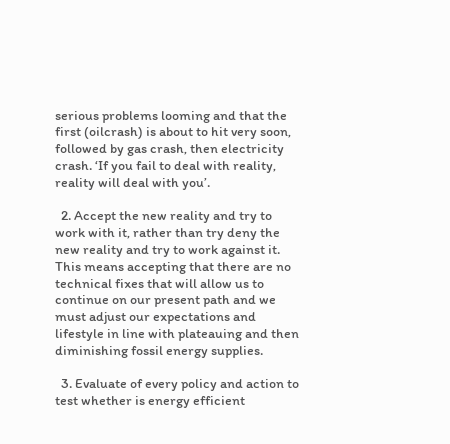serious problems looming and that the first (oilcrash) is about to hit very soon, followed by gas crash, then electricity crash. ‘If you fail to deal with reality, reality will deal with you’.

  2. Accept the new reality and try to work with it, rather than try deny the new reality and try to work against it. This means accepting that there are no technical fixes that will allow us to continue on our present path and we must adjust our expectations and lifestyle in line with plateauing and then diminishing fossil energy supplies.

  3. Evaluate of every policy and action to test whether is energy efficient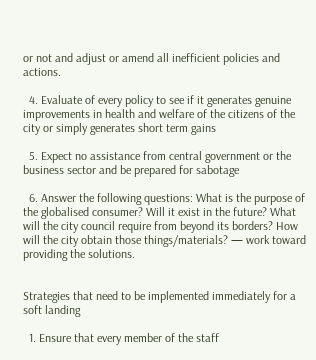or not and adjust or amend all inefficient policies and actions.

  4. Evaluate of every policy to see if it generates genuine improvements in health and welfare of the citizens of the city or simply generates short term gains

  5. Expect no assistance from central government or the business sector and be prepared for sabotage

  6. Answer the following questions: What is the purpose of the globalised consumer? Will it exist in the future? What will the city council require from beyond its borders? How will the city obtain those things/materials? — work toward providing the solutions.


Strategies that need to be implemented immediately for a soft landing

  1. Ensure that every member of the staff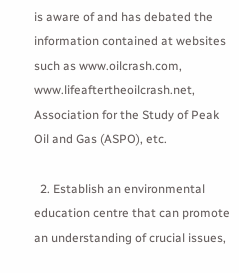is aware of and has debated the information contained at websites such as www.oilcrash.com, www.lifeaftertheoilcrash.net, Association for the Study of Peak Oil and Gas (ASPO), etc.

  2. Establish an environmental education centre that can promote an understanding of crucial issues,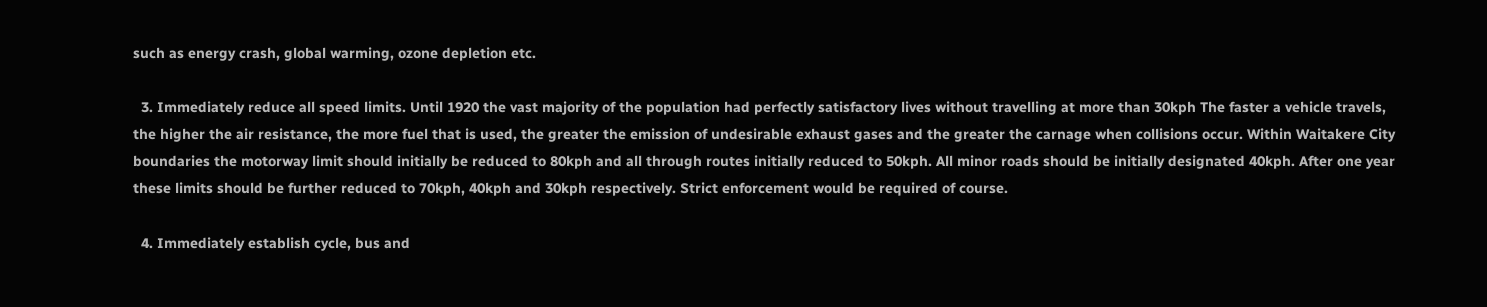such as energy crash, global warming, ozone depletion etc.

  3. Immediately reduce all speed limits. Until 1920 the vast majority of the population had perfectly satisfactory lives without travelling at more than 30kph The faster a vehicle travels, the higher the air resistance, the more fuel that is used, the greater the emission of undesirable exhaust gases and the greater the carnage when collisions occur. Within Waitakere City boundaries the motorway limit should initially be reduced to 80kph and all through routes initially reduced to 50kph. All minor roads should be initially designated 40kph. After one year these limits should be further reduced to 70kph, 40kph and 30kph respectively. Strict enforcement would be required of course.

  4. Immediately establish cycle, bus and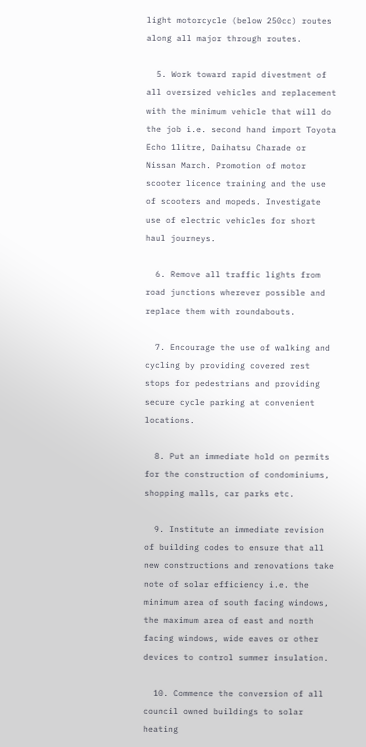light motorcycle (below 250cc) routes along all major through routes.

  5. Work toward rapid divestment of all oversized vehicles and replacement with the minimum vehicle that will do the job i.e. second hand import Toyota Echo 1litre, Daihatsu Charade or Nissan March. Promotion of motor scooter licence training and the use of scooters and mopeds. Investigate use of electric vehicles for short haul journeys.

  6. Remove all traffic lights from road junctions wherever possible and replace them with roundabouts.

  7. Encourage the use of walking and cycling by providing covered rest stops for pedestrians and providing secure cycle parking at convenient locations.

  8. Put an immediate hold on permits for the construction of condominiums, shopping malls, car parks etc.

  9. Institute an immediate revision of building codes to ensure that all new constructions and renovations take note of solar efficiency i.e. the minimum area of south facing windows, the maximum area of east and north facing windows, wide eaves or other devices to control summer insulation.

  10. Commence the conversion of all council owned buildings to solar heating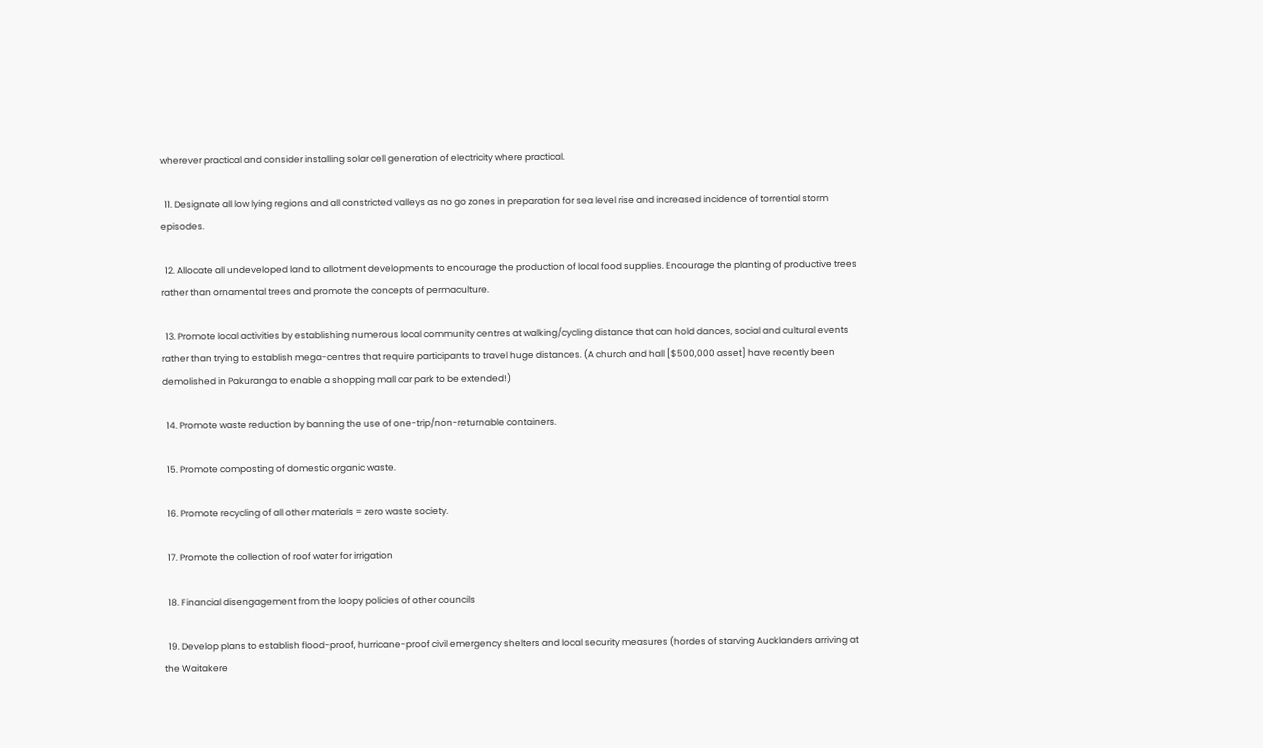wherever practical and consider installing solar cell generation of electricity where practical.

  11. Designate all low lying regions and all constricted valleys as no go zones in preparation for sea level rise and increased incidence of torrential storm episodes.

  12. Allocate all undeveloped land to allotment developments to encourage the production of local food supplies. Encourage the planting of productive trees rather than ornamental trees and promote the concepts of permaculture.

  13. Promote local activities by establishing numerous local community centres at walking/cycling distance that can hold dances, social and cultural events rather than trying to establish mega-centres that require participants to travel huge distances. (A church and hall [$500,000 asset] have recently been demolished in Pakuranga to enable a shopping mall car park to be extended!)

  14. Promote waste reduction by banning the use of one-trip/non-returnable containers.

  15. Promote composting of domestic organic waste.

  16. Promote recycling of all other materials = zero waste society.

  17. Promote the collection of roof water for irrigation

  18. Financial disengagement from the loopy policies of other councils

  19. Develop plans to establish flood-proof, hurricane-proof civil emergency shelters and local security measures (hordes of starving Aucklanders arriving at the Waitakere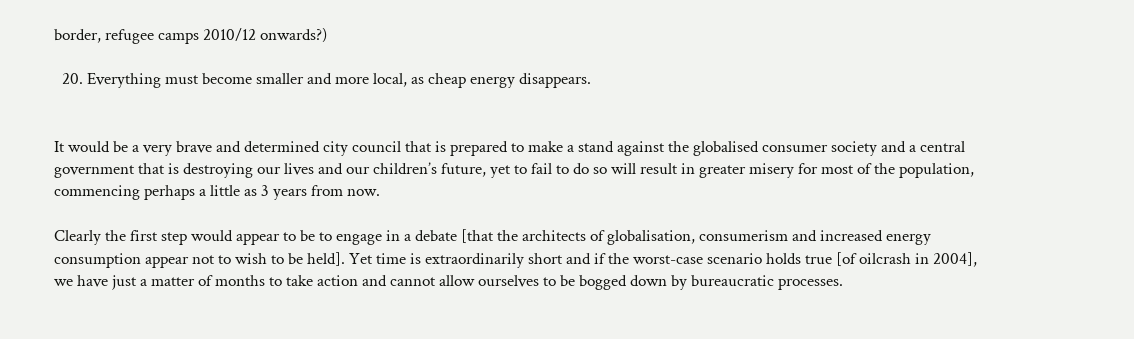border, refugee camps 2010/12 onwards?)

  20. Everything must become smaller and more local, as cheap energy disappears.


It would be a very brave and determined city council that is prepared to make a stand against the globalised consumer society and a central government that is destroying our lives and our children’s future, yet to fail to do so will result in greater misery for most of the population, commencing perhaps a little as 3 years from now.

Clearly the first step would appear to be to engage in a debate [that the architects of globalisation, consumerism and increased energy consumption appear not to wish to be held]. Yet time is extraordinarily short and if the worst-case scenario holds true [of oilcrash in 2004], we have just a matter of months to take action and cannot allow ourselves to be bogged down by bureaucratic processes.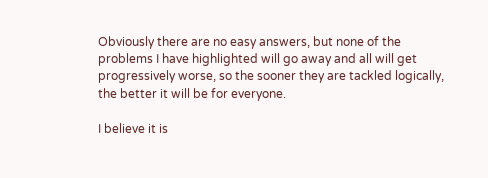Obviously there are no easy answers, but none of the problems I have highlighted will go away and all will get progressively worse, so the sooner they are tackled logically, the better it will be for everyone.

I believe it is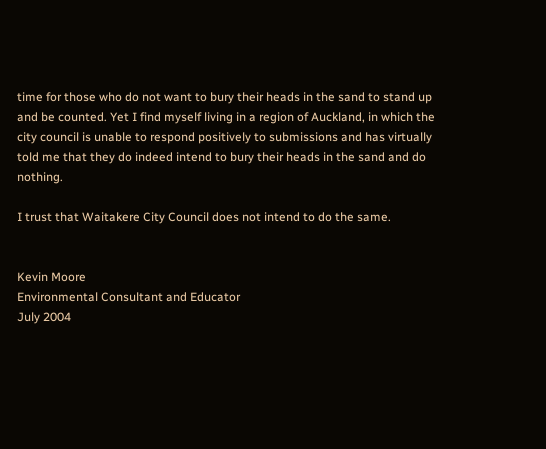time for those who do not want to bury their heads in the sand to stand up and be counted. Yet I find myself living in a region of Auckland, in which the city council is unable to respond positively to submissions and has virtually told me that they do indeed intend to bury their heads in the sand and do nothing.

I trust that Waitakere City Council does not intend to do the same.


Kevin Moore
Environmental Consultant and Educator
July 2004